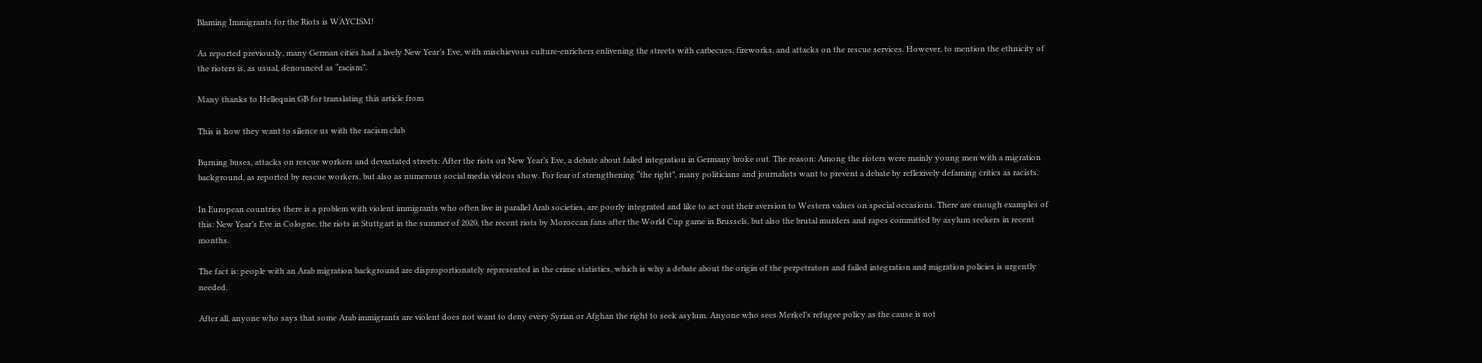Blaming Immigrants for the Riots is WAYCISM!

As reported previously, many German cities had a lively New Year’s Eve, with mischievous culture-enrichers enlivening the streets with carbecues, fireworks, and attacks on the rescue services. However, to mention the ethnicity of the rioters is, as usual, denounced as “racism”.

Many thanks to Hellequin GB for translating this article from

This is how they want to silence us with the racism club

Burning buses, attacks on rescue workers and devastated streets: After the riots on New Year’s Eve, a debate about failed integration in Germany broke out. The reason: Among the rioters were mainly young men with a migration background, as reported by rescue workers, but also as numerous social media videos show. For fear of strengthening “the right”, many politicians and journalists want to prevent a debate by reflexively defaming critics as racists.

In European countries there is a problem with violent immigrants who often live in parallel Arab societies, are poorly integrated and like to act out their aversion to Western values on special occasions. There are enough examples of this: New Year’s Eve in Cologne, the riots in Stuttgart in the summer of 2020, the recent riots by Moroccan fans after the World Cup game in Brussels, but also the brutal murders and rapes committed by asylum seekers in recent months.

The fact is: people with an Arab migration background are disproportionately represented in the crime statistics, which is why a debate about the origin of the perpetrators and failed integration and migration policies is urgently needed.

After all, anyone who says that some Arab immigrants are violent does not want to deny every Syrian or Afghan the right to seek asylum. Anyone who sees Merkel’s refugee policy as the cause is not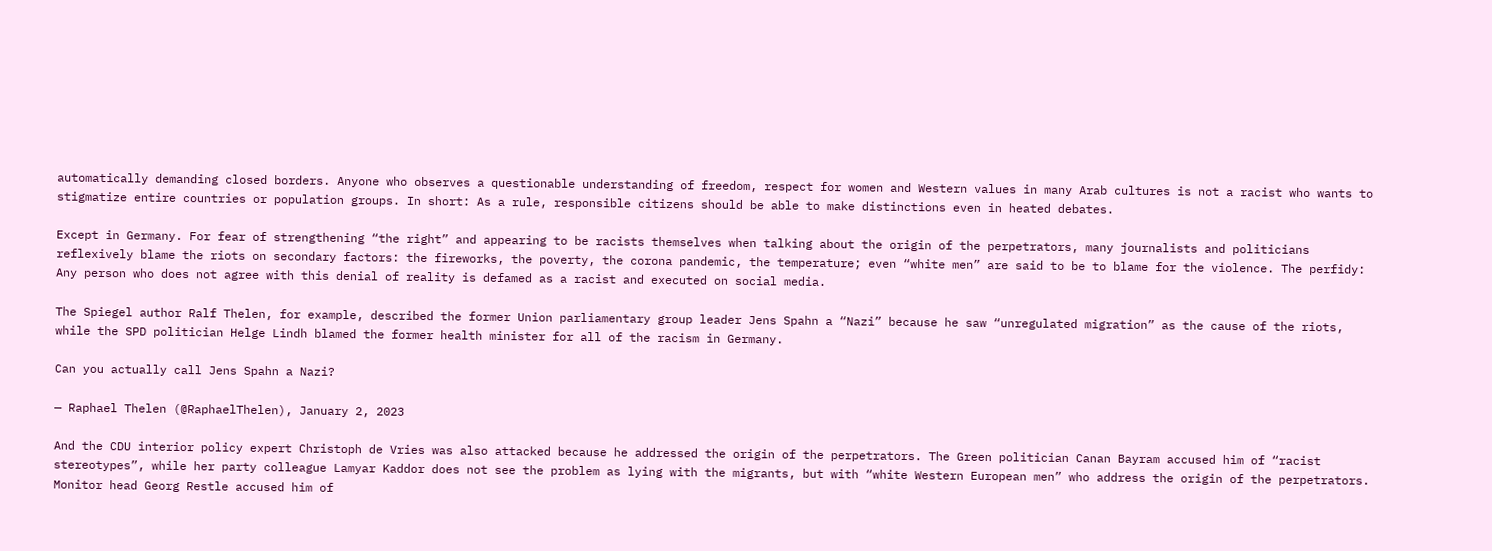automatically demanding closed borders. Anyone who observes a questionable understanding of freedom, respect for women and Western values in many Arab cultures is not a racist who wants to stigmatize entire countries or population groups. In short: As a rule, responsible citizens should be able to make distinctions even in heated debates.

Except in Germany. For fear of strengthening “the right” and appearing to be racists themselves when talking about the origin of the perpetrators, many journalists and politicians reflexively blame the riots on secondary factors: the fireworks, the poverty, the corona pandemic, the temperature; even “white men” are said to be to blame for the violence. The perfidy: Any person who does not agree with this denial of reality is defamed as a racist and executed on social media.

The Spiegel author Ralf Thelen, for example, described the former Union parliamentary group leader Jens Spahn a “Nazi” because he saw “unregulated migration” as the cause of the riots, while the SPD politician Helge Lindh blamed the former health minister for all of the racism in Germany.

Can you actually call Jens Spahn a Nazi?

— Raphael Thelen (@RaphaelThelen), January 2, 2023

And the CDU interior policy expert Christoph de Vries was also attacked because he addressed the origin of the perpetrators. The Green politician Canan Bayram accused him of “racist stereotypes”, while her party colleague Lamyar Kaddor does not see the problem as lying with the migrants, but with “white Western European men” who address the origin of the perpetrators. Monitor head Georg Restle accused him of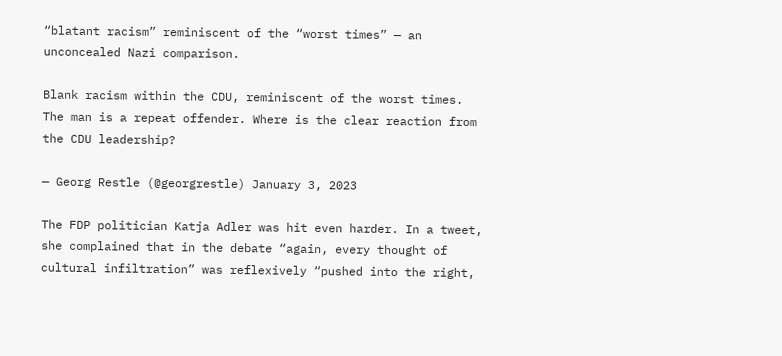“blatant racism” reminiscent of the “worst times” — an unconcealed Nazi comparison.

Blank racism within the CDU, reminiscent of the worst times. The man is a repeat offender. Where is the clear reaction from the CDU leadership?

— Georg Restle (@georgrestle) January 3, 2023

The FDP politician Katja Adler was hit even harder. In a tweet, she complained that in the debate “again, every thought of cultural infiltration” was reflexively “pushed into the right,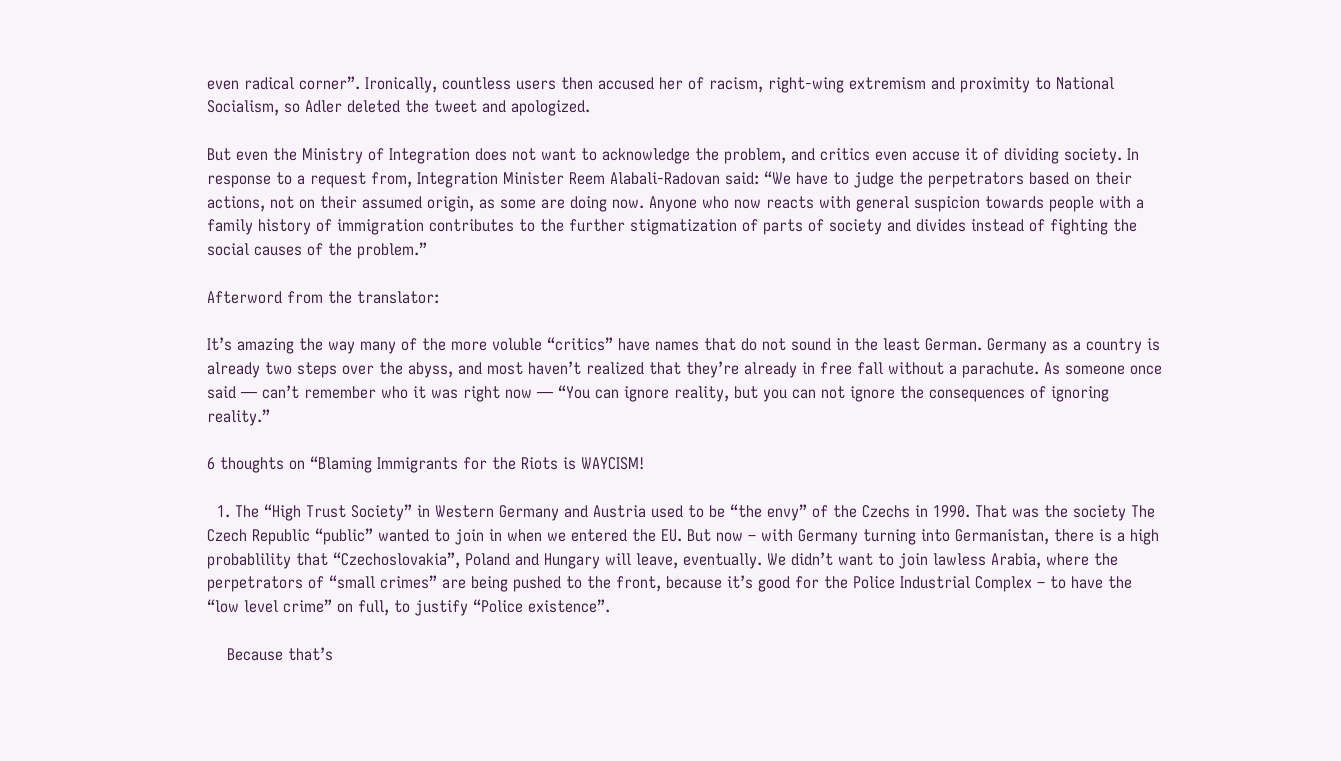even radical corner”. Ironically, countless users then accused her of racism, right-wing extremism and proximity to National Socialism, so Adler deleted the tweet and apologized.

But even the Ministry of Integration does not want to acknowledge the problem, and critics even accuse it of dividing society. In response to a request from, Integration Minister Reem Alabali-Radovan said: “We have to judge the perpetrators based on their actions, not on their assumed origin, as some are doing now. Anyone who now reacts with general suspicion towards people with a family history of immigration contributes to the further stigmatization of parts of society and divides instead of fighting the social causes of the problem.”

Afterword from the translator:

It’s amazing the way many of the more voluble “critics” have names that do not sound in the least German. Germany as a country is already two steps over the abyss, and most haven’t realized that they’re already in free fall without a parachute. As someone once said — can’t remember who it was right now — “You can ignore reality, but you can not ignore the consequences of ignoring reality.”

6 thoughts on “Blaming Immigrants for the Riots is WAYCISM!

  1. The “High Trust Society” in Western Germany and Austria used to be “the envy” of the Czechs in 1990. That was the society The Czech Republic “public” wanted to join in when we entered the EU. But now – with Germany turning into Germanistan, there is a high probablility that “Czechoslovakia”, Poland and Hungary will leave, eventually. We didn’t want to join lawless Arabia, where the perpetrators of “small crimes” are being pushed to the front, because it’s good for the Police Industrial Complex – to have the “low level crime” on full, to justify “Police existence”.

    Because that’s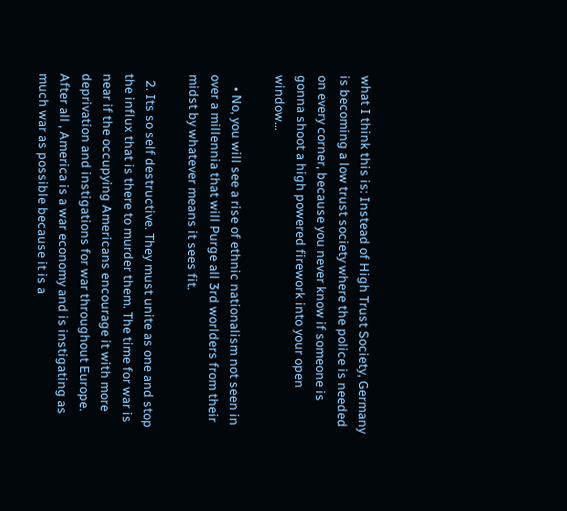what I think this is: Instead of High Trust Society, Germany is becoming a low trust society where the police is needed on every corner, because you never know if someone is gonna shoot a high powered firework into your open window…

    • No, you will see a rise of ethnic nationalism not seen in over a millennia that will Purge all 3rd worlders from their midst by whatever means it sees fit.

  2. Its so self destructive. They must unite as one and stop the influx that is there to murder them. The time for war is near if the occupying Americans encourage it with more deprivation and instigations for war throughout Europe. After all , America is a war economy and is instigating as much war as possible because it is a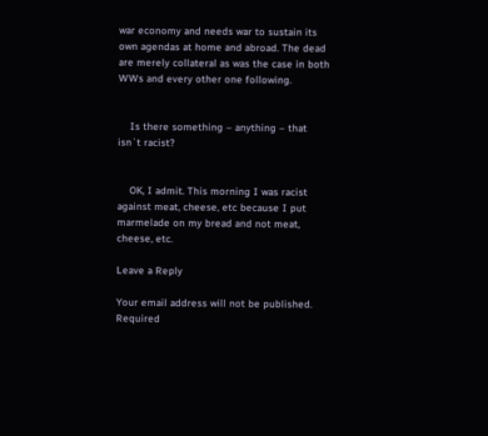war economy and needs war to sustain its own agendas at home and abroad. The dead are merely collateral as was the case in both WWs and every other one following.


    Is there something – anything – that isn`t racist?


    OK, I admit. This morning I was racist against meat, cheese, etc because I put marmelade on my bread and not meat, cheese, etc.

Leave a Reply

Your email address will not be published. Required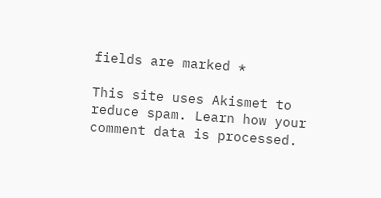fields are marked *

This site uses Akismet to reduce spam. Learn how your comment data is processed.